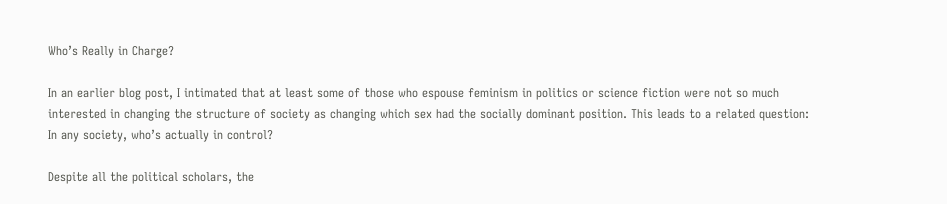Who’s Really in Charge?

In an earlier blog post, I intimated that at least some of those who espouse feminism in politics or science fiction were not so much interested in changing the structure of society as changing which sex had the socially dominant position. This leads to a related question: In any society, who’s actually in control?

Despite all the political scholars, the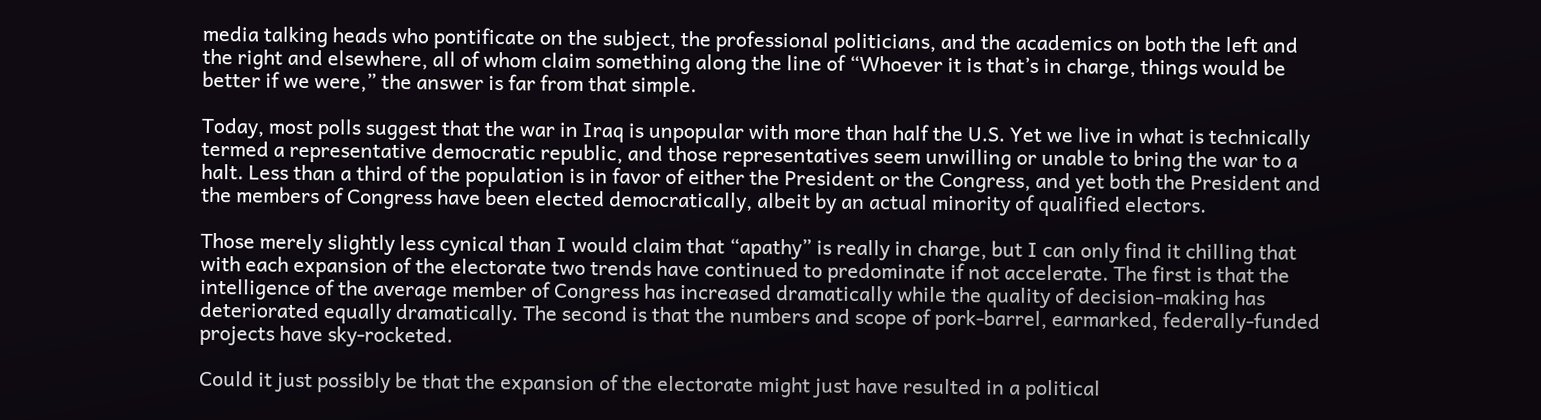media talking heads who pontificate on the subject, the professional politicians, and the academics on both the left and the right and elsewhere, all of whom claim something along the line of “Whoever it is that’s in charge, things would be better if we were,” the answer is far from that simple.

Today, most polls suggest that the war in Iraq is unpopular with more than half the U.S. Yet we live in what is technically termed a representative democratic republic, and those representatives seem unwilling or unable to bring the war to a halt. Less than a third of the population is in favor of either the President or the Congress, and yet both the President and the members of Congress have been elected democratically, albeit by an actual minority of qualified electors.

Those merely slightly less cynical than I would claim that “apathy” is really in charge, but I can only find it chilling that with each expansion of the electorate two trends have continued to predominate if not accelerate. The first is that the intelligence of the average member of Congress has increased dramatically while the quality of decision-making has deteriorated equally dramatically. The second is that the numbers and scope of pork-barrel, earmarked, federally-funded projects have sky-rocketed.

Could it just possibly be that the expansion of the electorate might just have resulted in a political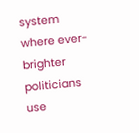system where ever-brighter politicians use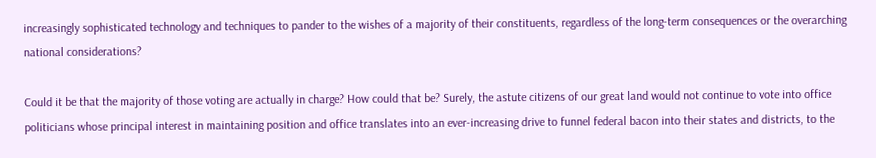increasingly sophisticated technology and techniques to pander to the wishes of a majority of their constituents, regardless of the long-term consequences or the overarching national considerations?

Could it be that the majority of those voting are actually in charge? How could that be? Surely, the astute citizens of our great land would not continue to vote into office politicians whose principal interest in maintaining position and office translates into an ever-increasing drive to funnel federal bacon into their states and districts, to the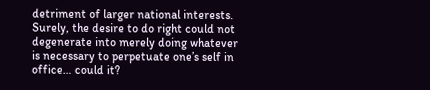detriment of larger national interests. Surely, the desire to do right could not degenerate into merely doing whatever is necessary to perpetuate one’s self in office… could it?